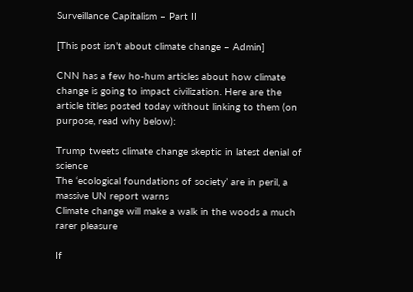Surveillance Capitalism – Part II

[This post isn’t about climate change – Admin]

CNN has a few ho-hum articles about how climate change is going to impact civilization. Here are the article titles posted today without linking to them (on purpose, read why below):

Trump tweets climate change skeptic in latest denial of science
The ‘ecological foundations of society’ are in peril, a massive UN report warns
Climate change will make a walk in the woods a much rarer pleasure

If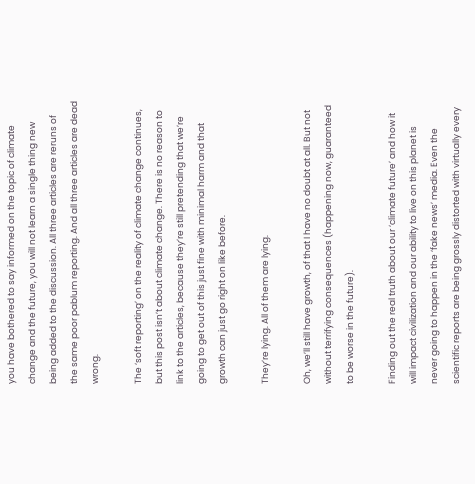you have bothered to say informed on the topic of climate change and the future, you will not learn a single thing new being added to the discussion. All three articles are reruns of the same poor pablum reporting. And all three articles are dead wrong.

The ‘soft reporting’ on the reality of climate change continues, but this post isn’t about climate change. There is no reason to link to the articles, because they’re still pretending that we’re going to get out of this just fine with minimal harm and that growth can just go right on like before.

They’re lying. All of them are lying.

Oh, we’ll still have growth, of that I have no doubt at all. But not without terrifying consequences (happening now, guaranteed to be worse in the future).

Finding out the real truth about our ‘climate future’ and how it will impact civilization and our ability to live on this planet is never going to happen in the ‘fake news’ media. Even the scientific reports are being grossly distorted with virtually every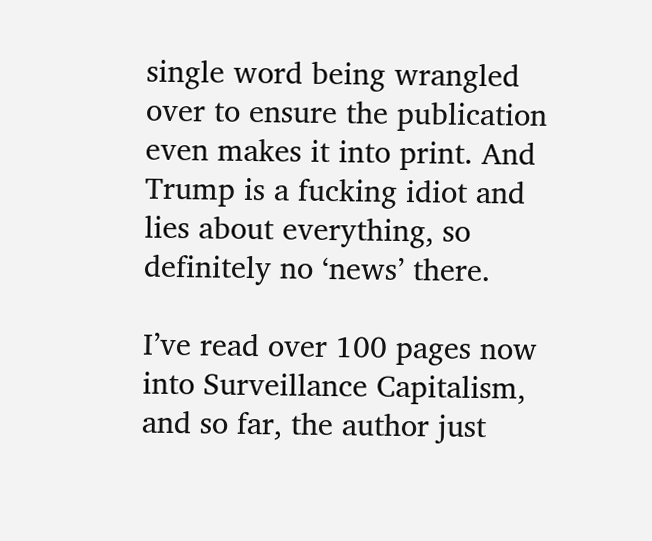single word being wrangled over to ensure the publication even makes it into print. And Trump is a fucking idiot and lies about everything, so definitely no ‘news’ there.

I’ve read over 100 pages now into Surveillance Capitalism, and so far, the author just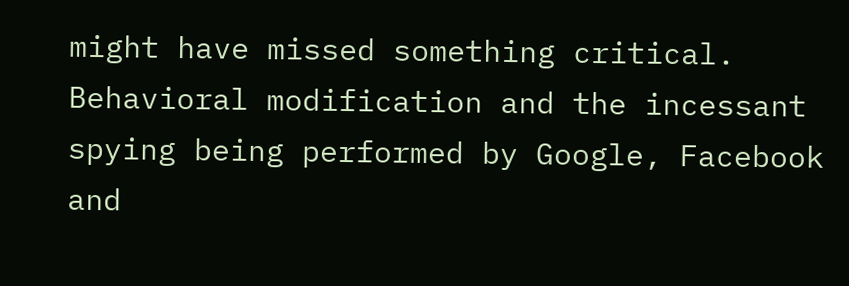might have missed something critical. Behavioral modification and the incessant spying being performed by Google, Facebook and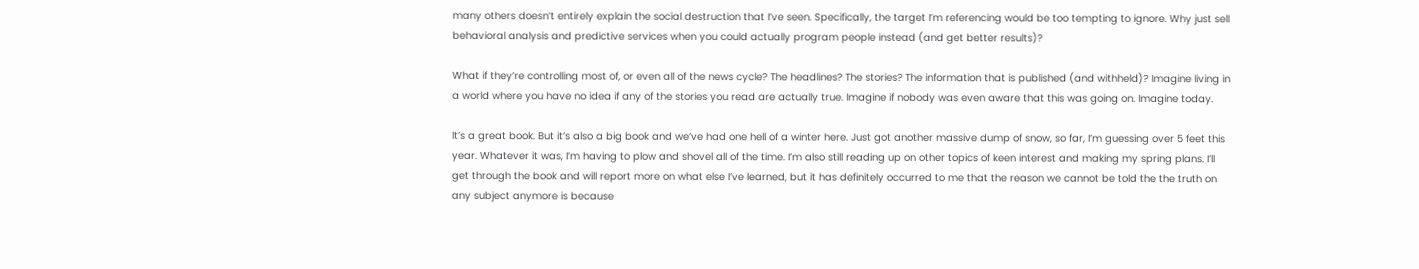many others doesn’t entirely explain the social destruction that I’ve seen. Specifically, the target I’m referencing would be too tempting to ignore. Why just sell behavioral analysis and predictive services when you could actually program people instead (and get better results)?

What if they’re controlling most of, or even all of the news cycle? The headlines? The stories? The information that is published (and withheld)? Imagine living in a world where you have no idea if any of the stories you read are actually true. Imagine if nobody was even aware that this was going on. Imagine today.

It’s a great book. But it’s also a big book and we’ve had one hell of a winter here. Just got another massive dump of snow, so far, I’m guessing over 5 feet this year. Whatever it was, I’m having to plow and shovel all of the time. I’m also still reading up on other topics of keen interest and making my spring plans. I’ll get through the book and will report more on what else I’ve learned, but it has definitely occurred to me that the reason we cannot be told the the truth on any subject anymore is because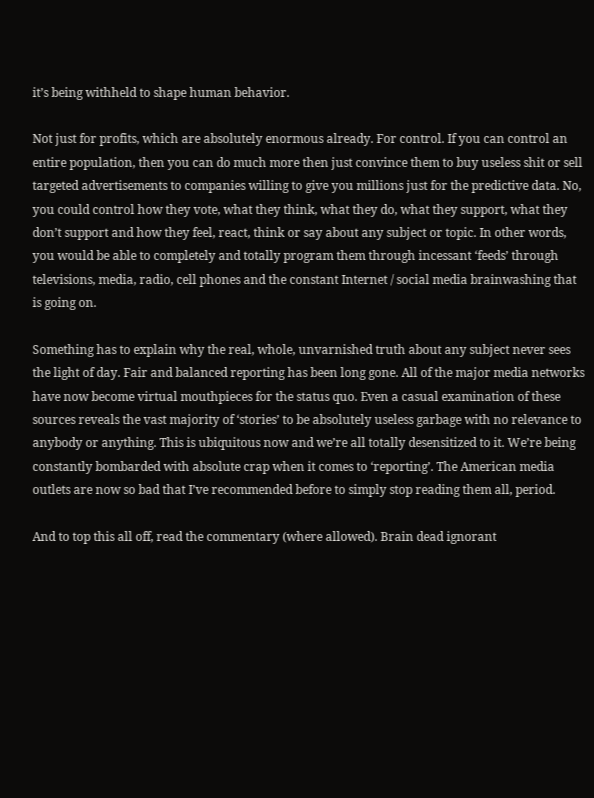it’s being withheld to shape human behavior.

Not just for profits, which are absolutely enormous already. For control. If you can control an entire population, then you can do much more then just convince them to buy useless shit or sell targeted advertisements to companies willing to give you millions just for the predictive data. No, you could control how they vote, what they think, what they do, what they support, what they don’t support and how they feel, react, think or say about any subject or topic. In other words, you would be able to completely and totally program them through incessant ‘feeds’ through televisions, media, radio, cell phones and the constant Internet / social media brainwashing that is going on.

Something has to explain why the real, whole, unvarnished truth about any subject never sees the light of day. Fair and balanced reporting has been long gone. All of the major media networks have now become virtual mouthpieces for the status quo. Even a casual examination of these sources reveals the vast majority of ‘stories’ to be absolutely useless garbage with no relevance to anybody or anything. This is ubiquitous now and we’re all totally desensitized to it. We’re being constantly bombarded with absolute crap when it comes to ‘reporting’. The American media outlets are now so bad that I’ve recommended before to simply stop reading them all, period.

And to top this all off, read the commentary (where allowed). Brain dead ignorant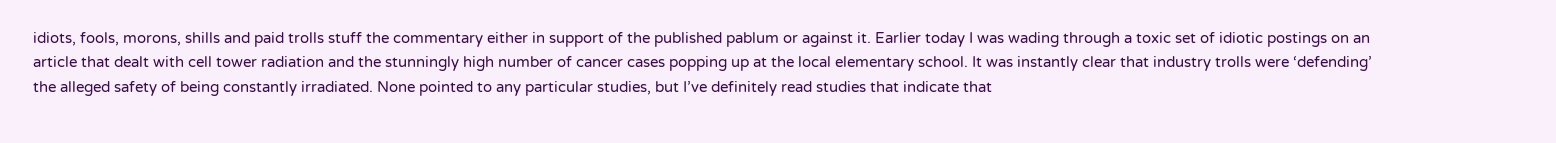idiots, fools, morons, shills and paid trolls stuff the commentary either in support of the published pablum or against it. Earlier today I was wading through a toxic set of idiotic postings on an article that dealt with cell tower radiation and the stunningly high number of cancer cases popping up at the local elementary school. It was instantly clear that industry trolls were ‘defending’ the alleged safety of being constantly irradiated. None pointed to any particular studies, but I’ve definitely read studies that indicate that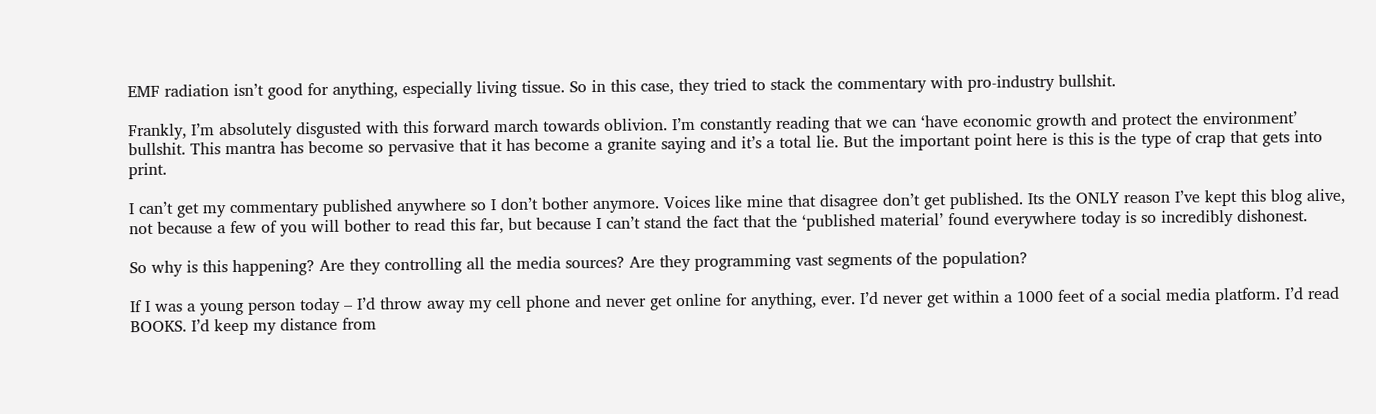EMF radiation isn’t good for anything, especially living tissue. So in this case, they tried to stack the commentary with pro-industry bullshit.

Frankly, I’m absolutely disgusted with this forward march towards oblivion. I’m constantly reading that we can ‘have economic growth and protect the environment’ bullshit. This mantra has become so pervasive that it has become a granite saying and it’s a total lie. But the important point here is this is the type of crap that gets into print.

I can’t get my commentary published anywhere so I don’t bother anymore. Voices like mine that disagree don’t get published. Its the ONLY reason I’ve kept this blog alive, not because a few of you will bother to read this far, but because I can’t stand the fact that the ‘published material’ found everywhere today is so incredibly dishonest.

So why is this happening? Are they controlling all the media sources? Are they programming vast segments of the population?

If I was a young person today – I’d throw away my cell phone and never get online for anything, ever. I’d never get within a 1000 feet of a social media platform. I’d read BOOKS. I’d keep my distance from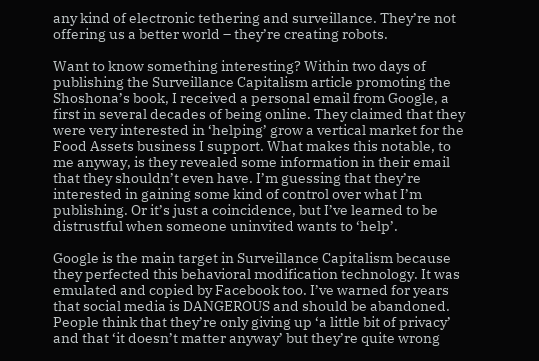any kind of electronic tethering and surveillance. They’re not offering us a better world – they’re creating robots.

Want to know something interesting? Within two days of publishing the Surveillance Capitalism article promoting the Shoshona’s book, I received a personal email from Google, a first in several decades of being online. They claimed that they were very interested in ‘helping’ grow a vertical market for the Food Assets business I support. What makes this notable, to me anyway, is they revealed some information in their email that they shouldn’t even have. I’m guessing that they’re interested in gaining some kind of control over what I’m publishing. Or it’s just a coincidence, but I’ve learned to be distrustful when someone uninvited wants to ‘help’.

Google is the main target in Surveillance Capitalism because they perfected this behavioral modification technology. It was emulated and copied by Facebook too. I’ve warned for years that social media is DANGEROUS and should be abandoned. People think that they’re only giving up ‘a little bit of privacy’ and that ‘it doesn’t matter anyway’ but they’re quite wrong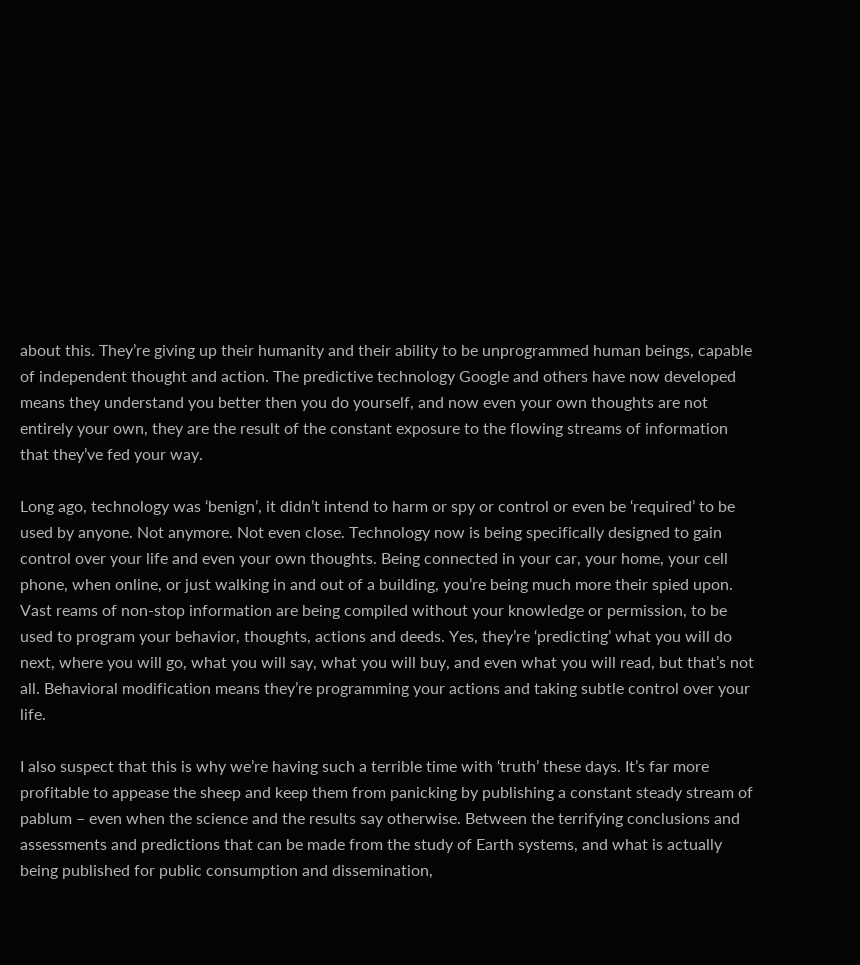about this. They’re giving up their humanity and their ability to be unprogrammed human beings, capable of independent thought and action. The predictive technology Google and others have now developed means they understand you better then you do yourself, and now even your own thoughts are not entirely your own, they are the result of the constant exposure to the flowing streams of information that they’ve fed your way.

Long ago, technology was ‘benign’, it didn’t intend to harm or spy or control or even be ‘required’ to be used by anyone. Not anymore. Not even close. Technology now is being specifically designed to gain control over your life and even your own thoughts. Being connected in your car, your home, your cell phone, when online, or just walking in and out of a building, you’re being much more their spied upon. Vast reams of non-stop information are being compiled without your knowledge or permission, to be used to program your behavior, thoughts, actions and deeds. Yes, they’re ‘predicting’ what you will do next, where you will go, what you will say, what you will buy, and even what you will read, but that’s not all. Behavioral modification means they’re programming your actions and taking subtle control over your life.

I also suspect that this is why we’re having such a terrible time with ‘truth’ these days. It’s far more profitable to appease the sheep and keep them from panicking by publishing a constant steady stream of pablum – even when the science and the results say otherwise. Between the terrifying conclusions and assessments and predictions that can be made from the study of Earth systems, and what is actually being published for public consumption and dissemination,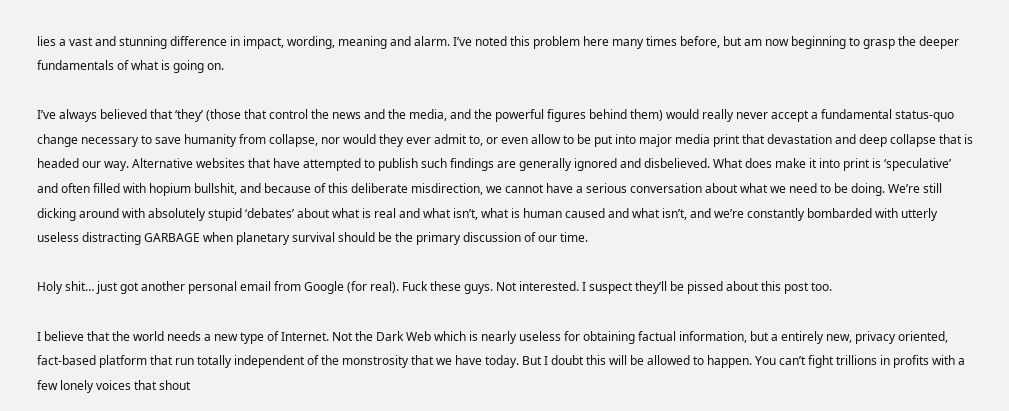lies a vast and stunning difference in impact, wording, meaning and alarm. I’ve noted this problem here many times before, but am now beginning to grasp the deeper fundamentals of what is going on.

I’ve always believed that ‘they’ (those that control the news and the media, and the powerful figures behind them) would really never accept a fundamental status-quo change necessary to save humanity from collapse, nor would they ever admit to, or even allow to be put into major media print that devastation and deep collapse that is headed our way. Alternative websites that have attempted to publish such findings are generally ignored and disbelieved. What does make it into print is ‘speculative’ and often filled with hopium bullshit, and because of this deliberate misdirection, we cannot have a serious conversation about what we need to be doing. We’re still dicking around with absolutely stupid ‘debates’ about what is real and what isn’t, what is human caused and what isn’t, and we’re constantly bombarded with utterly useless distracting GARBAGE when planetary survival should be the primary discussion of our time.

Holy shit… just got another personal email from Google (for real). Fuck these guys. Not interested. I suspect they’ll be pissed about this post too.

I believe that the world needs a new type of Internet. Not the Dark Web which is nearly useless for obtaining factual information, but a entirely new, privacy oriented, fact-based platform that run totally independent of the monstrosity that we have today. But I doubt this will be allowed to happen. You can’t fight trillions in profits with a few lonely voices that shout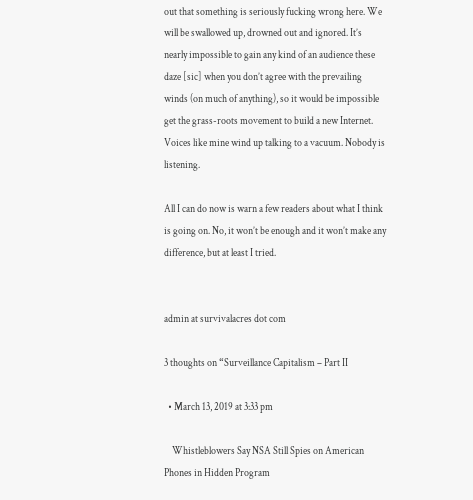out that something is seriously fucking wrong here. We will be swallowed up, drowned out and ignored. It’s nearly impossible to gain any kind of an audience these daze [sic] when you don’t agree with the prevailing winds (on much of anything), so it would be impossible get the grass-roots movement to build a new Internet. Voices like mine wind up talking to a vacuum. Nobody is listening.

All I can do now is warn a few readers about what I think is going on. No, it won’t be enough and it won’t make any difference, but at least I tried.


admin at survivalacres dot com

3 thoughts on “Surveillance Capitalism – Part II

  • March 13, 2019 at 3:33 pm

    Whistleblowers Say NSA Still Spies on American Phones in Hidden Program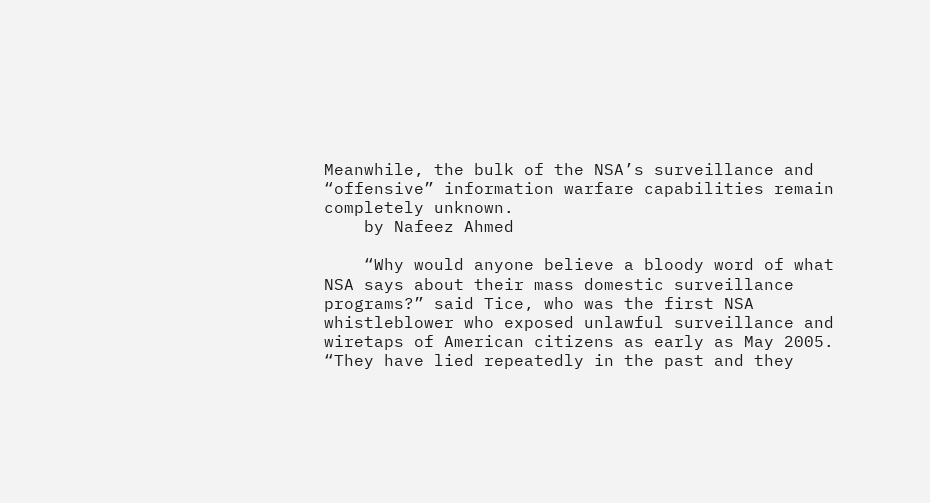Meanwhile, the bulk of the NSA’s surveillance and “offensive” information warfare capabilities remain completely unknown.
    by Nafeez Ahmed

    “Why would anyone believe a bloody word of what NSA says about their mass domestic surveillance programs?” said Tice, who was the first NSA whistleblower who exposed unlawful surveillance and wiretaps of American citizens as early as May 2005. “They have lied repeatedly in the past and they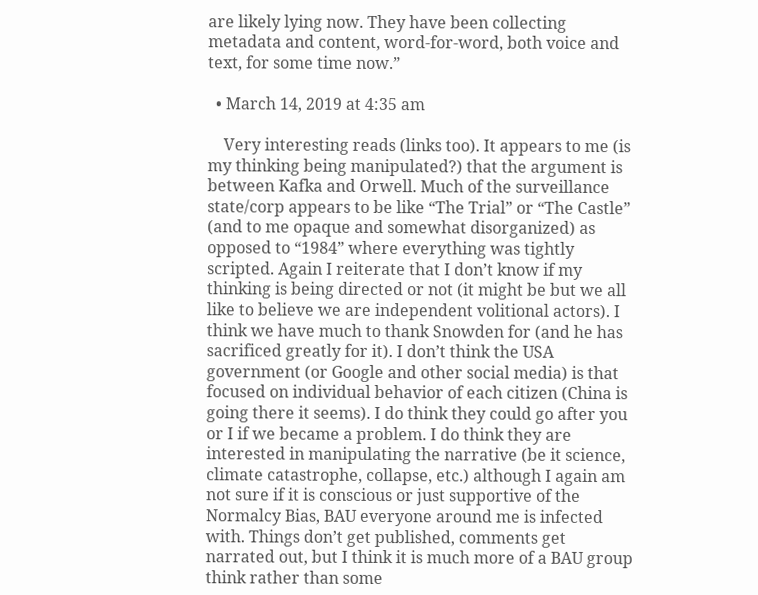are likely lying now. They have been collecting metadata and content, word-for-word, both voice and text, for some time now.”

  • March 14, 2019 at 4:35 am

    Very interesting reads (links too). It appears to me (is my thinking being manipulated?) that the argument is between Kafka and Orwell. Much of the surveillance state/corp appears to be like “The Trial” or “The Castle” (and to me opaque and somewhat disorganized) as opposed to “1984” where everything was tightly scripted. Again I reiterate that I don’t know if my thinking is being directed or not (it might be but we all like to believe we are independent volitional actors). I think we have much to thank Snowden for (and he has sacrificed greatly for it). I don’t think the USA government (or Google and other social media) is that focused on individual behavior of each citizen (China is going there it seems). I do think they could go after you or I if we became a problem. I do think they are interested in manipulating the narrative (be it science, climate catastrophe, collapse, etc.) although I again am not sure if it is conscious or just supportive of the Normalcy Bias, BAU everyone around me is infected with. Things don’t get published, comments get narrated out, but I think it is much more of a BAU group think rather than some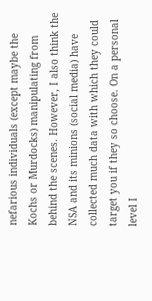nefarious individuals (except maybe the Kochs or Murdocks) manipulating from behind the scenes. However, I also think the NSA and its minions (social media) have collected much data with which they could target you if they so choose. On a personal level I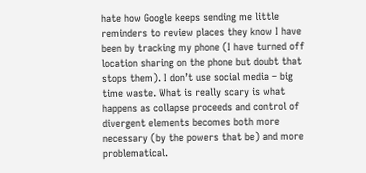hate how Google keeps sending me little reminders to review places they know I have been by tracking my phone (I have turned off location sharing on the phone but doubt that stops them). I don’t use social media – big time waste. What is really scary is what happens as collapse proceeds and control of divergent elements becomes both more necessary (by the powers that be) and more problematical.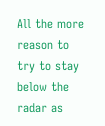All the more reason to try to stay below the radar as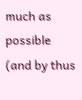much as possible (and by thus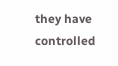they have controlled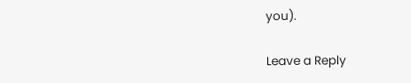you).

Leave a Reply